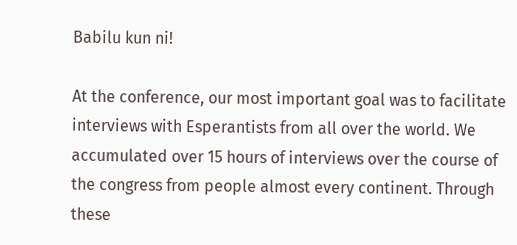Babilu kun ni!

At the conference, our most important goal was to facilitate interviews with Esperantists from all over the world. We accumulated over 15 hours of interviews over the course of the congress from people almost every continent. Through these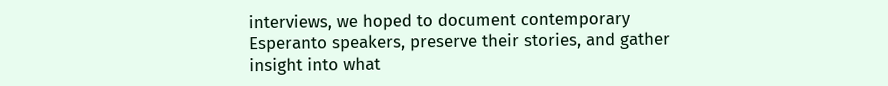interviews, we hoped to document contemporary Esperanto speakers, preserve their stories, and gather insight into what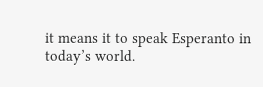it means it to speak Esperanto in today’s world.